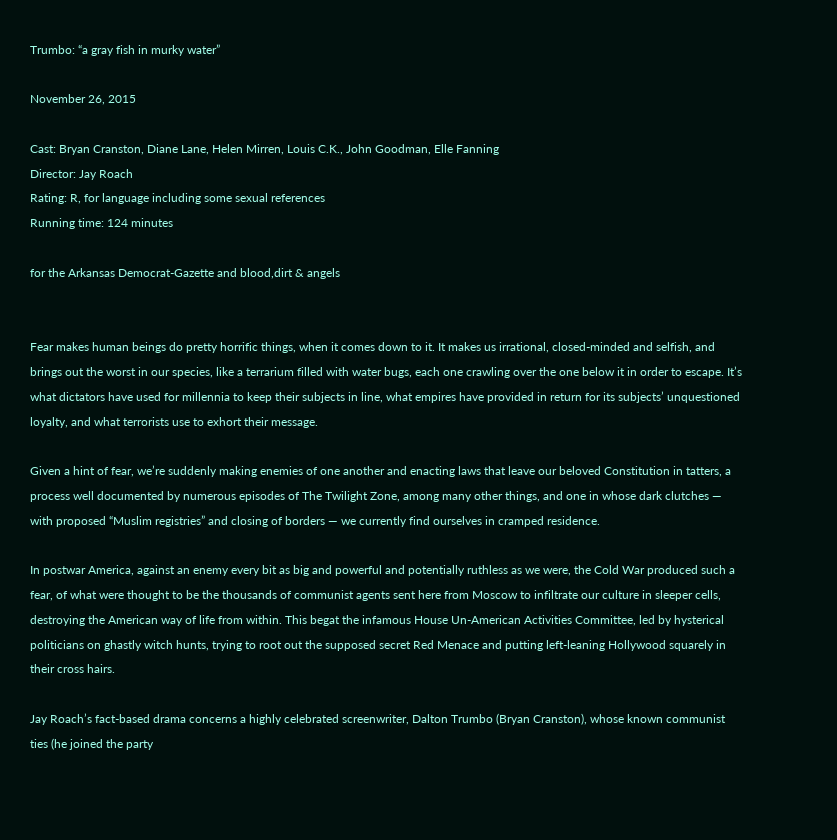Trumbo: “a gray fish in murky water”

November 26, 2015

Cast: Bryan Cranston, Diane Lane, Helen Mirren, Louis C.K., John Goodman, Elle Fanning
Director: Jay Roach
Rating: R, for language including some sexual references
Running time: 124 minutes

for the Arkansas Democrat-Gazette and blood,dirt & angels


Fear makes human beings do pretty horrific things, when it comes down to it. It makes us irrational, closed-minded and selfish, and brings out the worst in our species, like a terrarium filled with water bugs, each one crawling over the one below it in order to escape. It’s what dictators have used for millennia to keep their subjects in line, what empires have provided in return for its subjects’ unquestioned loyalty, and what terrorists use to exhort their message.

Given a hint of fear, we’re suddenly making enemies of one another and enacting laws that leave our beloved Constitution in tatters, a process well documented by numerous episodes of The Twilight Zone, among many other things, and one in whose dark clutches — with proposed “Muslim registries” and closing of borders — we currently find ourselves in cramped residence.

In postwar America, against an enemy every bit as big and powerful and potentially ruthless as we were, the Cold War produced such a fear, of what were thought to be the thousands of communist agents sent here from Moscow to infiltrate our culture in sleeper cells, destroying the American way of life from within. This begat the infamous House Un-American Activities Committee, led by hysterical politicians on ghastly witch hunts, trying to root out the supposed secret Red Menace and putting left-leaning Hollywood squarely in their cross hairs.

Jay Roach’s fact-based drama concerns a highly celebrated screenwriter, Dalton Trumbo (Bryan Cranston), whose known communist ties (he joined the party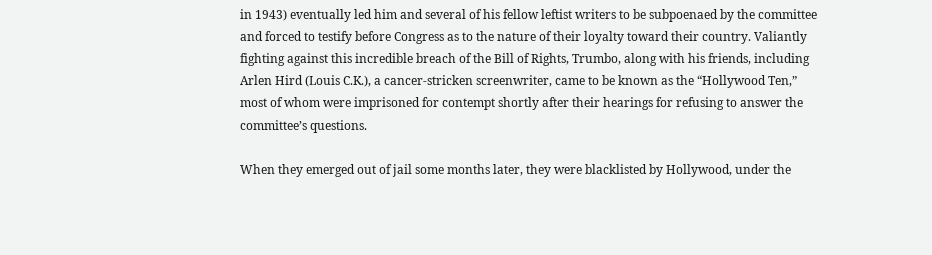in 1943) eventually led him and several of his fellow leftist writers to be subpoenaed by the committee and forced to testify before Congress as to the nature of their loyalty toward their country. Valiantly fighting against this incredible breach of the Bill of Rights, Trumbo, along with his friends, including Arlen Hird (Louis C.K.), a cancer-stricken screenwriter, came to be known as the “Hollywood Ten,” most of whom were imprisoned for contempt shortly after their hearings for refusing to answer the committee’s questions.

When they emerged out of jail some months later, they were blacklisted by Hollywood, under the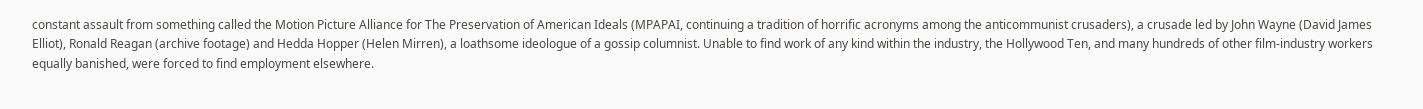constant assault from something called the Motion Picture Alliance for The Preservation of American Ideals (MPAPAI, continuing a tradition of horrific acronyms among the anticommunist crusaders), a crusade led by John Wayne (David James Elliot), Ronald Reagan (archive footage) and Hedda Hopper (Helen Mirren), a loathsome ideologue of a gossip columnist. Unable to find work of any kind within the industry, the Hollywood Ten, and many hundreds of other film-industry workers equally banished, were forced to find employment elsewhere.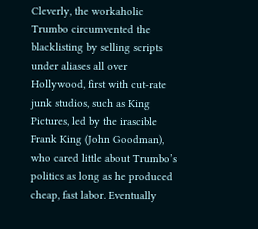Cleverly, the workaholic Trumbo circumvented the blacklisting by selling scripts under aliases all over Hollywood, first with cut-rate junk studios, such as King Pictures, led by the irascible Frank King (John Goodman), who cared little about Trumbo’s politics as long as he produced cheap, fast labor. Eventually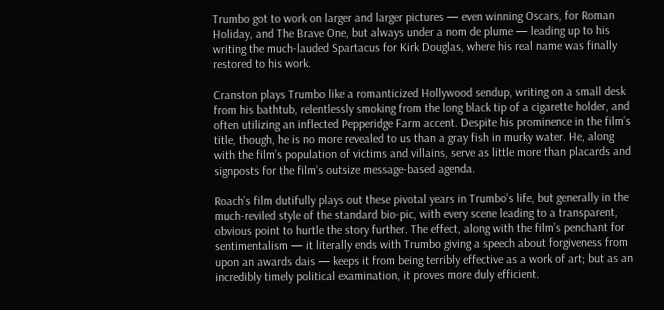Trumbo got to work on larger and larger pictures — even winning Oscars, for Roman Holiday, and The Brave One, but always under a nom de plume — leading up to his writing the much-lauded Spartacus for Kirk Douglas, where his real name was finally restored to his work.

Cranston plays Trumbo like a romanticized Hollywood sendup, writing on a small desk from his bathtub, relentlessly smoking from the long black tip of a cigarette holder, and often utilizing an inflected Pepperidge Farm accent. Despite his prominence in the film’s title, though, he is no more revealed to us than a gray fish in murky water. He, along with the film’s population of victims and villains, serve as little more than placards and signposts for the film’s outsize message-based agenda.

Roach’s film dutifully plays out these pivotal years in Trumbo’s life, but generally in the much-reviled style of the standard bio-pic, with every scene leading to a transparent, obvious point to hurtle the story further. The effect, along with the film’s penchant for sentimentalism — it literally ends with Trumbo giving a speech about forgiveness from upon an awards dais — keeps it from being terribly effective as a work of art; but as an incredibly timely political examination, it proves more duly efficient.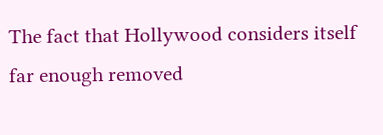The fact that Hollywood considers itself far enough removed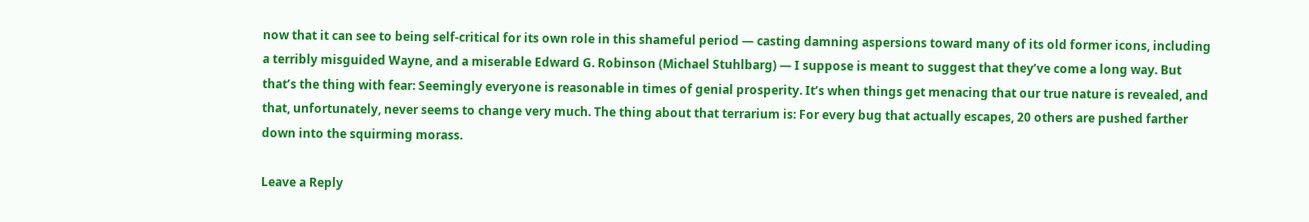now that it can see to being self-critical for its own role in this shameful period — casting damning aspersions toward many of its old former icons, including a terribly misguided Wayne, and a miserable Edward G. Robinson (Michael Stuhlbarg) — I suppose is meant to suggest that they’ve come a long way. But that’s the thing with fear: Seemingly everyone is reasonable in times of genial prosperity. It’s when things get menacing that our true nature is revealed, and that, unfortunately, never seems to change very much. The thing about that terrarium is: For every bug that actually escapes, 20 others are pushed farther down into the squirming morass.

Leave a Reply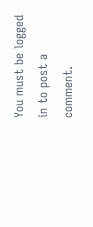You must be logged in to post a comment.